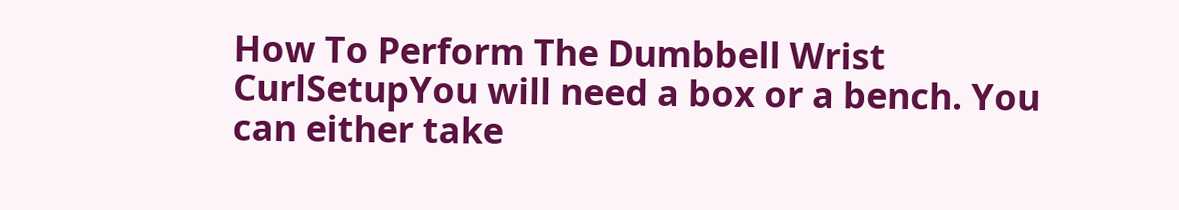How To Perform The Dumbbell Wrist CurlSetupYou will need a box or a bench. You can either take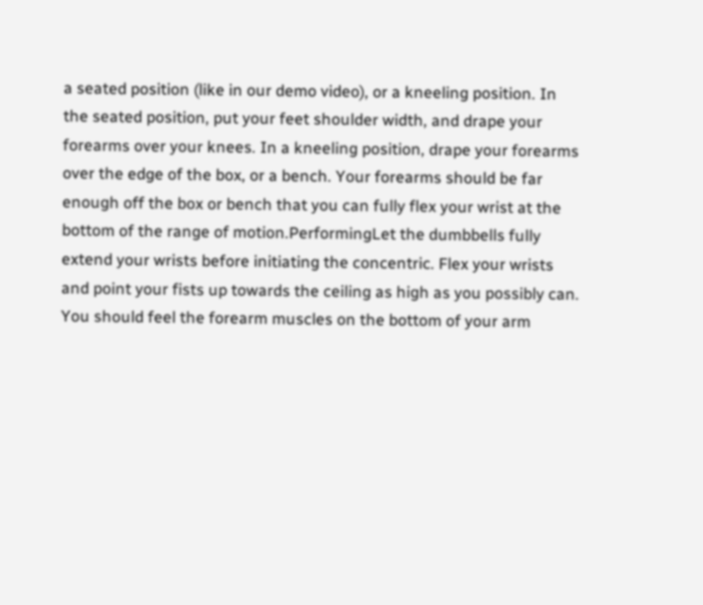a seated position (like in our demo video), or a kneeling position. In the seated position, put your feet shoulder width, and drape your forearms over your knees. In a kneeling position, drape your forearms over the edge of the box, or a bench. Your forearms should be far enough off the box or bench that you can fully flex your wrist at the bottom of the range of motion.PerformingLet the dumbbells fully extend your wrists before initiating the concentric. Flex your wrists and point your fists up towards the ceiling as high as you possibly can. You should feel the forearm muscles on the bottom of your arm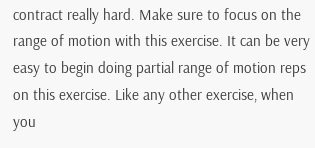contract really hard. Make sure to focus on the range of motion with this exercise. It can be very easy to begin doing partial range of motion reps on this exercise. Like any other exercise, when you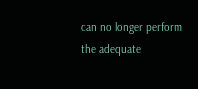can no longer perform the adequate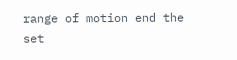range of motion end the set